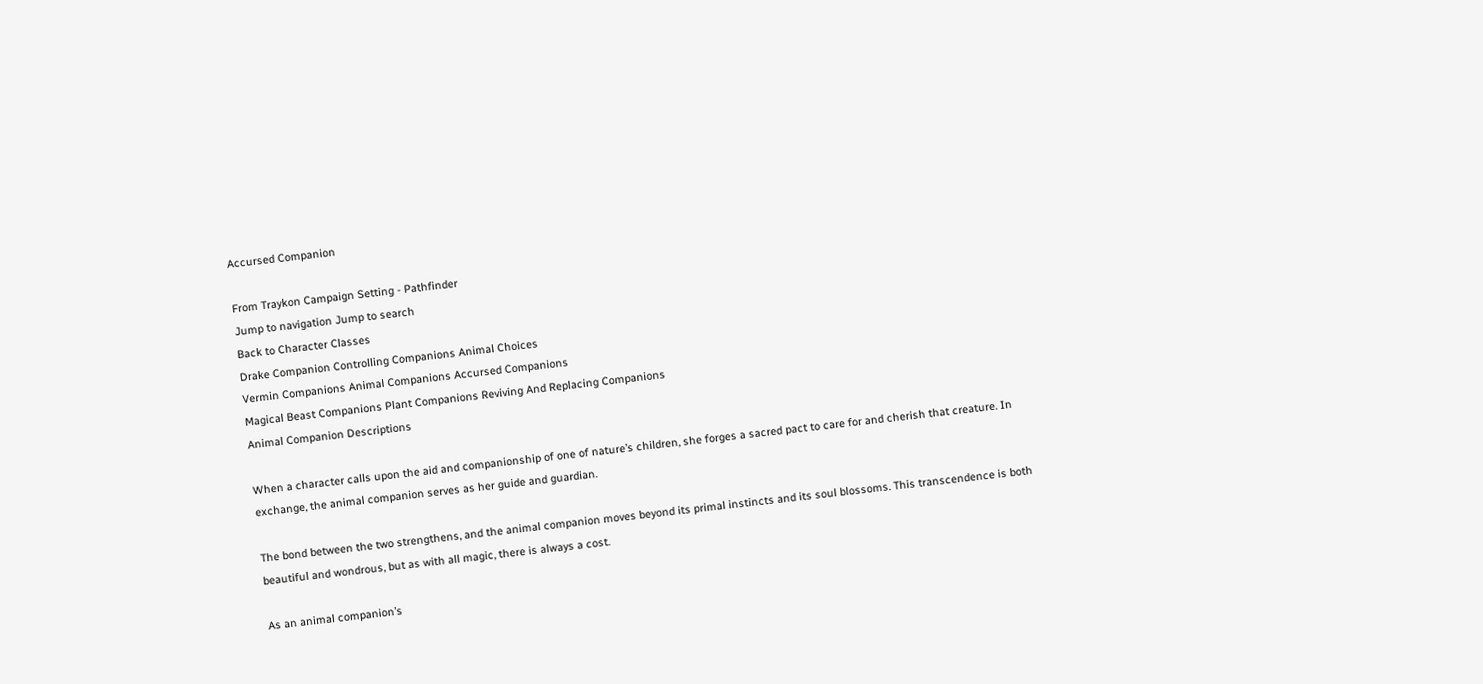Accursed Companion

From Traykon Campaign Setting - Pathfinder
Jump to navigation Jump to search
Back to Character Classes
Drake Companion Controlling Companions Animal Choices
Vermin Companions Animal Companions Accursed Companions
Magical Beast Companions Plant Companions Reviving And Replacing Companions
Animal Companion Descriptions

When a character calls upon the aid and companionship of one of nature’s children, she forges a sacred pact to care for and cherish that creature. In exchange, the animal companion serves as her guide and guardian.

The bond between the two strengthens, and the animal companion moves beyond its primal instincts and its soul blossoms. This transcendence is both beautiful and wondrous, but as with all magic, there is always a cost.

As an animal companion’s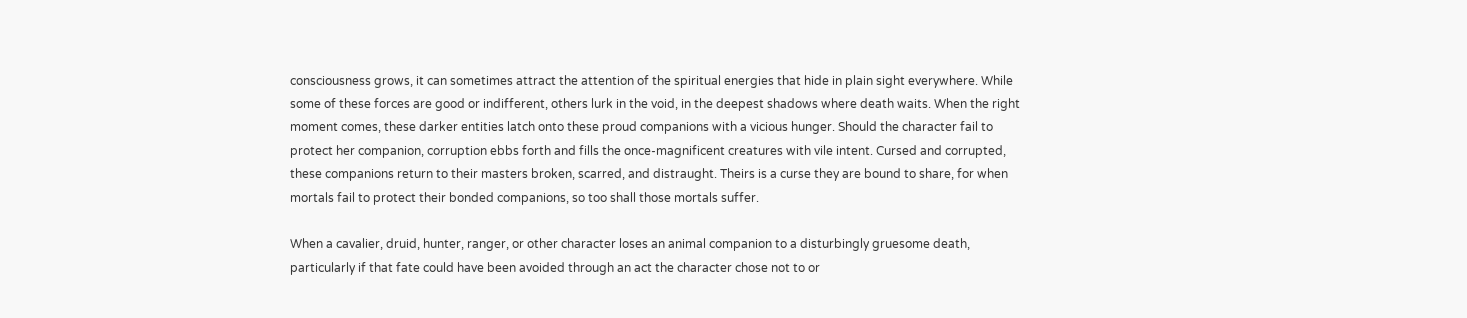consciousness grows, it can sometimes attract the attention of the spiritual energies that hide in plain sight everywhere. While some of these forces are good or indifferent, others lurk in the void, in the deepest shadows where death waits. When the right moment comes, these darker entities latch onto these proud companions with a vicious hunger. Should the character fail to protect her companion, corruption ebbs forth and fills the once-magnificent creatures with vile intent. Cursed and corrupted, these companions return to their masters broken, scarred, and distraught. Theirs is a curse they are bound to share, for when mortals fail to protect their bonded companions, so too shall those mortals suffer.

When a cavalier, druid, hunter, ranger, or other character loses an animal companion to a disturbingly gruesome death, particularly if that fate could have been avoided through an act the character chose not to or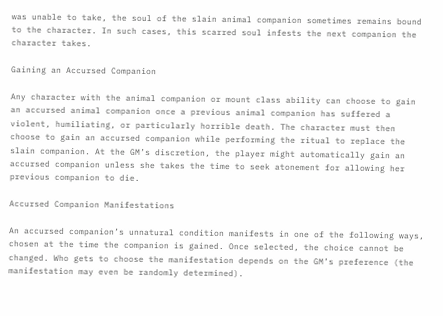was unable to take, the soul of the slain animal companion sometimes remains bound to the character. In such cases, this scarred soul infests the next companion the character takes.

Gaining an Accursed Companion

Any character with the animal companion or mount class ability can choose to gain an accursed animal companion once a previous animal companion has suffered a violent, humiliating, or particularly horrible death. The character must then choose to gain an accursed companion while performing the ritual to replace the slain companion. At the GM’s discretion, the player might automatically gain an accursed companion unless she takes the time to seek atonement for allowing her previous companion to die.

Accursed Companion Manifestations

An accursed companion’s unnatural condition manifests in one of the following ways, chosen at the time the companion is gained. Once selected, the choice cannot be changed. Who gets to choose the manifestation depends on the GM’s preference (the manifestation may even be randomly determined).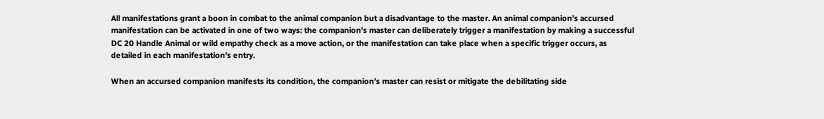All manifestations grant a boon in combat to the animal companion but a disadvantage to the master. An animal companion’s accursed manifestation can be activated in one of two ways: the companion’s master can deliberately trigger a manifestation by making a successful DC 20 Handle Animal or wild empathy check as a move action, or the manifestation can take place when a specific trigger occurs, as detailed in each manifestation’s entry.

When an accursed companion manifests its condition, the companion’s master can resist or mitigate the debilitating side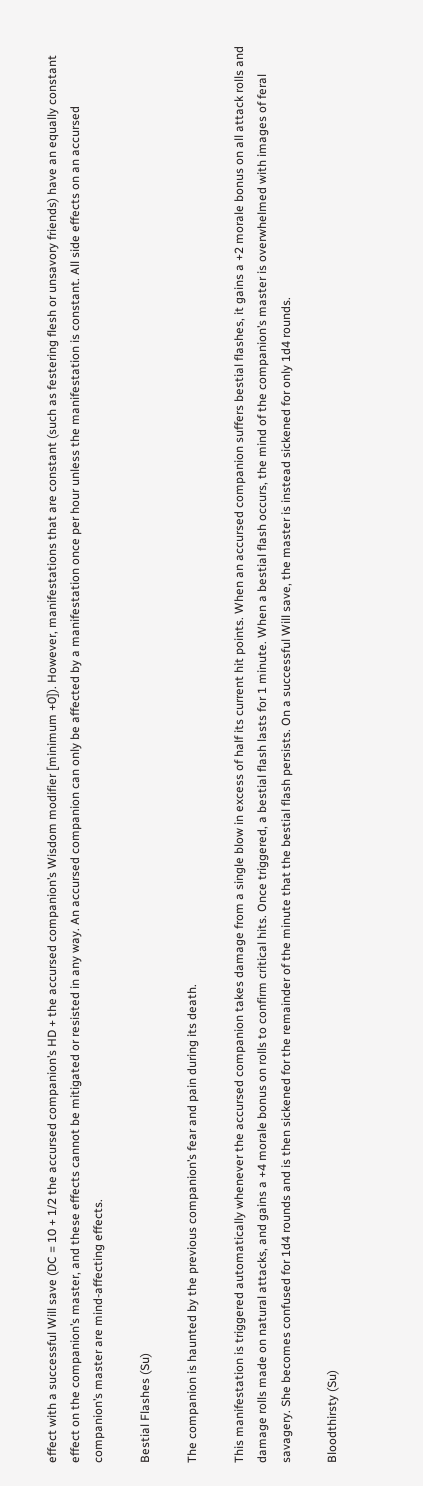effect with a successful Will save (DC = 10 + 1/2 the accursed companion’s HD + the accursed companion’s Wisdom modifier [minimum +0]). However, manifestations that are constant (such as festering flesh or unsavory friends) have an equally constant effect on the companion’s master, and these effects cannot be mitigated or resisted in any way. An accursed companion can only be affected by a manifestation once per hour unless the manifestation is constant. All side effects on an accursed companion’s master are mind-affecting effects.

Bestial Flashes (Su)

The companion is haunted by the previous companion’s fear and pain during its death.

This manifestation is triggered automatically whenever the accursed companion takes damage from a single blow in excess of half its current hit points. When an accursed companion suffers bestial flashes, it gains a +2 morale bonus on all attack rolls and damage rolls made on natural attacks, and gains a +4 morale bonus on rolls to confirm critical hits. Once triggered, a bestial flash lasts for 1 minute. When a bestial flash occurs, the mind of the companion’s master is overwhelmed with images of feral savagery. She becomes confused for 1d4 rounds and is then sickened for the remainder of the minute that the bestial flash persists. On a successful Will save, the master is instead sickened for only 1d4 rounds.

Bloodthirsty (Su)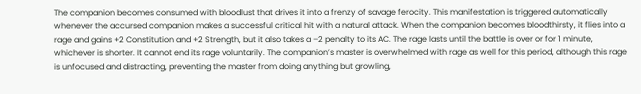The companion becomes consumed with bloodlust that drives it into a frenzy of savage ferocity. This manifestation is triggered automatically whenever the accursed companion makes a successful critical hit with a natural attack. When the companion becomes bloodthirsty, it flies into a rage and gains +2 Constitution and +2 Strength, but it also takes a –2 penalty to its AC. The rage lasts until the battle is over or for 1 minute, whichever is shorter. It cannot end its rage voluntarily. The companion’s master is overwhelmed with rage as well for this period, although this rage is unfocused and distracting, preventing the master from doing anything but growling,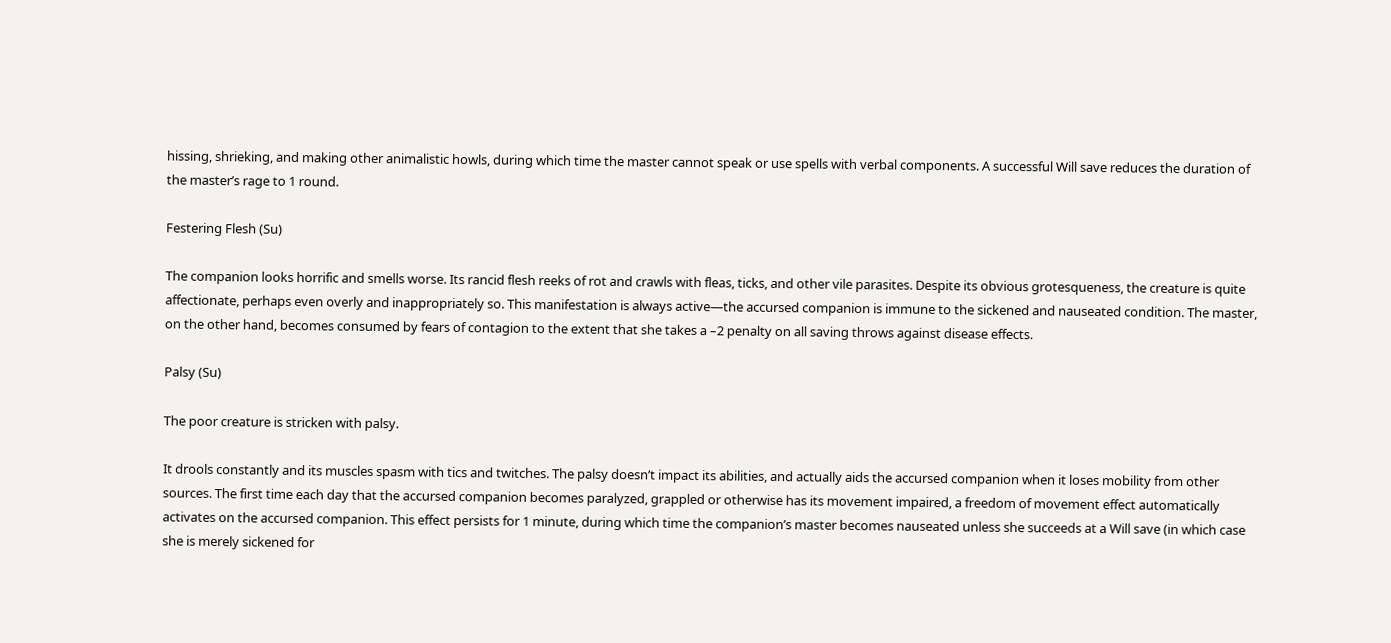hissing, shrieking, and making other animalistic howls, during which time the master cannot speak or use spells with verbal components. A successful Will save reduces the duration of the master’s rage to 1 round.

Festering Flesh (Su)

The companion looks horrific and smells worse. Its rancid flesh reeks of rot and crawls with fleas, ticks, and other vile parasites. Despite its obvious grotesqueness, the creature is quite affectionate, perhaps even overly and inappropriately so. This manifestation is always active—the accursed companion is immune to the sickened and nauseated condition. The master, on the other hand, becomes consumed by fears of contagion to the extent that she takes a –2 penalty on all saving throws against disease effects.

Palsy (Su)

The poor creature is stricken with palsy.

It drools constantly and its muscles spasm with tics and twitches. The palsy doesn’t impact its abilities, and actually aids the accursed companion when it loses mobility from other sources. The first time each day that the accursed companion becomes paralyzed, grappled or otherwise has its movement impaired, a freedom of movement effect automatically activates on the accursed companion. This effect persists for 1 minute, during which time the companion’s master becomes nauseated unless she succeeds at a Will save (in which case she is merely sickened for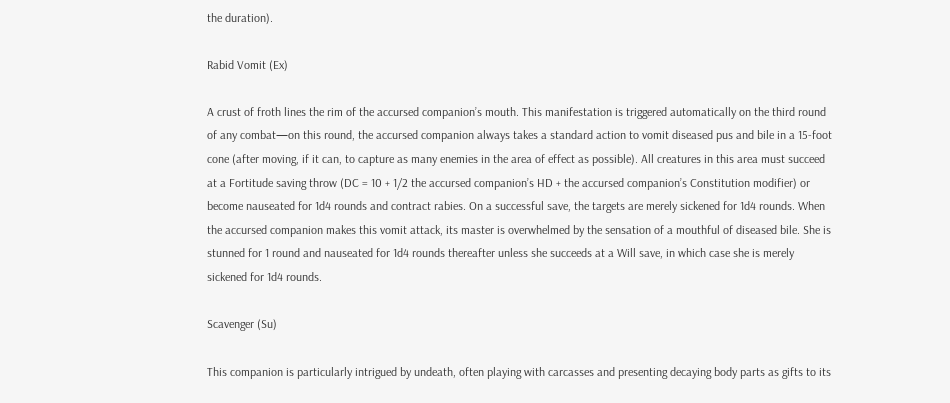the duration).

Rabid Vomit (Ex)

A crust of froth lines the rim of the accursed companion’s mouth. This manifestation is triggered automatically on the third round of any combat—on this round, the accursed companion always takes a standard action to vomit diseased pus and bile in a 15-foot cone (after moving, if it can, to capture as many enemies in the area of effect as possible). All creatures in this area must succeed at a Fortitude saving throw (DC = 10 + 1/2 the accursed companion’s HD + the accursed companion’s Constitution modifier) or become nauseated for 1d4 rounds and contract rabies. On a successful save, the targets are merely sickened for 1d4 rounds. When the accursed companion makes this vomit attack, its master is overwhelmed by the sensation of a mouthful of diseased bile. She is stunned for 1 round and nauseated for 1d4 rounds thereafter unless she succeeds at a Will save, in which case she is merely sickened for 1d4 rounds.

Scavenger (Su)

This companion is particularly intrigued by undeath, often playing with carcasses and presenting decaying body parts as gifts to its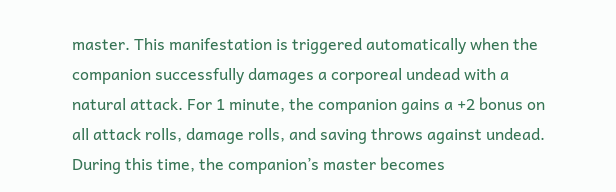master. This manifestation is triggered automatically when the companion successfully damages a corporeal undead with a natural attack. For 1 minute, the companion gains a +2 bonus on all attack rolls, damage rolls, and saving throws against undead. During this time, the companion’s master becomes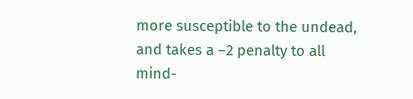more susceptible to the undead, and takes a –2 penalty to all mind-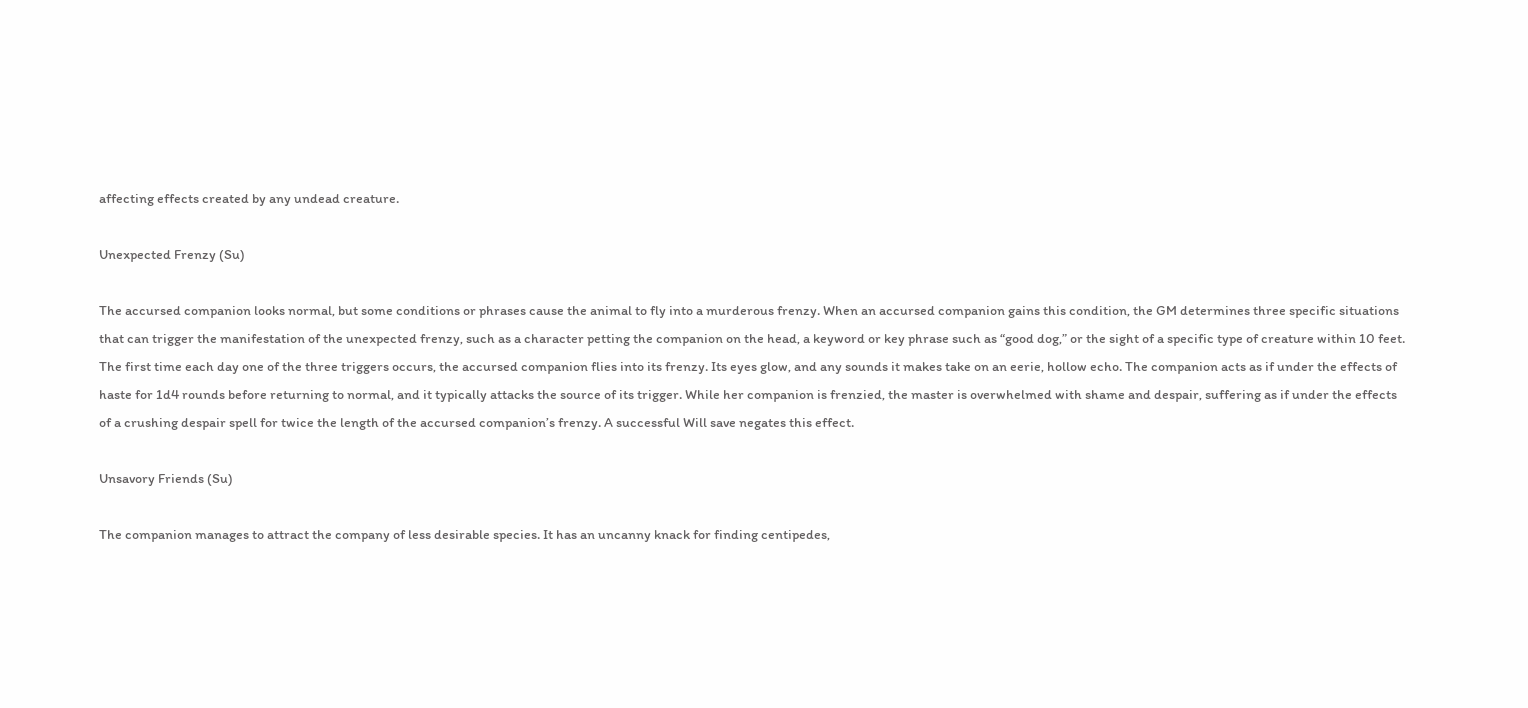affecting effects created by any undead creature.

Unexpected Frenzy (Su)

The accursed companion looks normal, but some conditions or phrases cause the animal to fly into a murderous frenzy. When an accursed companion gains this condition, the GM determines three specific situations that can trigger the manifestation of the unexpected frenzy, such as a character petting the companion on the head, a keyword or key phrase such as “good dog,” or the sight of a specific type of creature within 10 feet. The first time each day one of the three triggers occurs, the accursed companion flies into its frenzy. Its eyes glow, and any sounds it makes take on an eerie, hollow echo. The companion acts as if under the effects of haste for 1d4 rounds before returning to normal, and it typically attacks the source of its trigger. While her companion is frenzied, the master is overwhelmed with shame and despair, suffering as if under the effects of a crushing despair spell for twice the length of the accursed companion’s frenzy. A successful Will save negates this effect.

Unsavory Friends (Su)

The companion manages to attract the company of less desirable species. It has an uncanny knack for finding centipedes,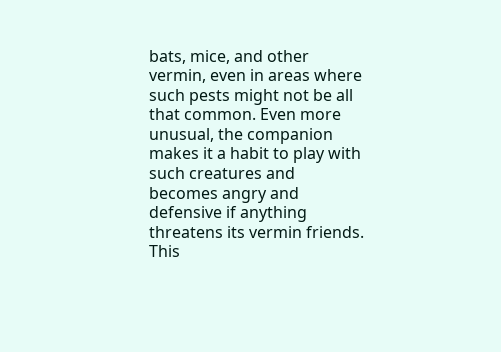bats, mice, and other vermin, even in areas where such pests might not be all that common. Even more unusual, the companion makes it a habit to play with such creatures and becomes angry and defensive if anything threatens its vermin friends. This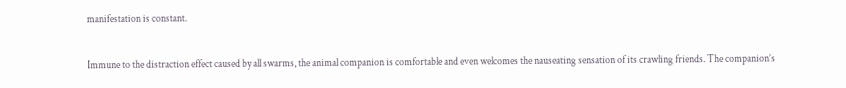manifestation is constant.

Immune to the distraction effect caused by all swarms, the animal companion is comfortable and even welcomes the nauseating sensation of its crawling friends. The companion’s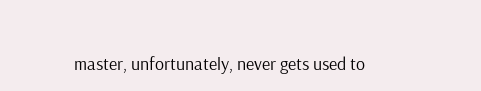master, unfortunately, never gets used to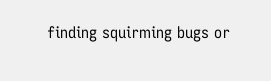finding squirming bugs or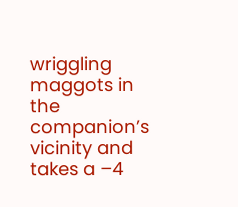wriggling maggots in the companion’s vicinity and takes a –4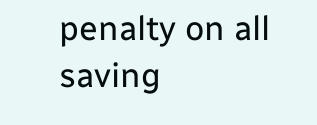penalty on all saving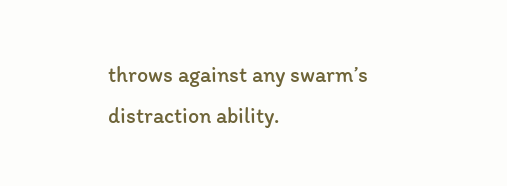throws against any swarm’s distraction ability.